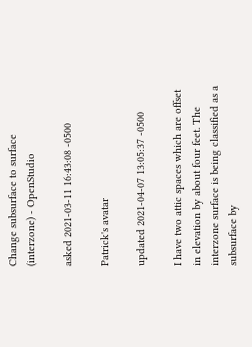Change subsurface to surface (interzone) - OpenStudio

asked 2021-03-11 16:43:08 -0500

Patrick's avatar

updated 2021-04-07 13:05:37 -0500

I have two attic spaces which are offset in elevation by about four feet. The interzone surface is being classified as a subsurface by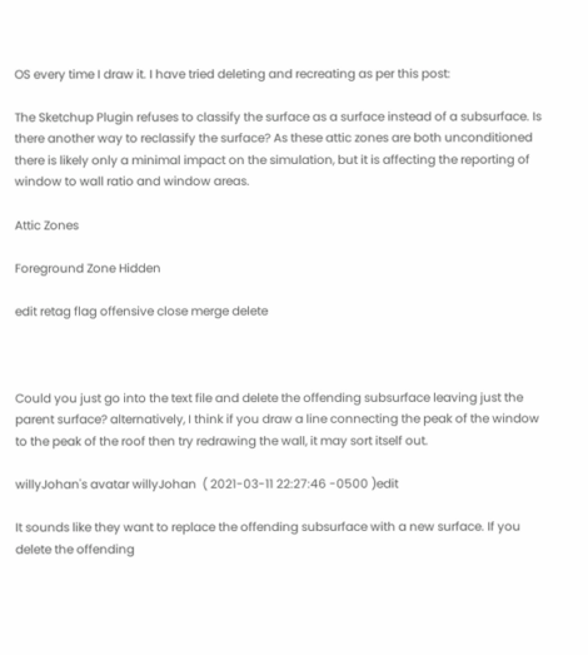OS every time I draw it. I have tried deleting and recreating as per this post:

The Sketchup Plugin refuses to classify the surface as a surface instead of a subsurface. Is there another way to reclassify the surface? As these attic zones are both unconditioned there is likely only a minimal impact on the simulation, but it is affecting the reporting of window to wall ratio and window areas.

Attic Zones

Foreground Zone Hidden

edit retag flag offensive close merge delete



Could you just go into the text file and delete the offending subsurface leaving just the parent surface? alternatively, I think if you draw a line connecting the peak of the window to the peak of the roof then try redrawing the wall, it may sort itself out.

willyJohan's avatar willyJohan  ( 2021-03-11 22:27:46 -0500 )edit

It sounds like they want to replace the offending subsurface with a new surface. If you delete the offending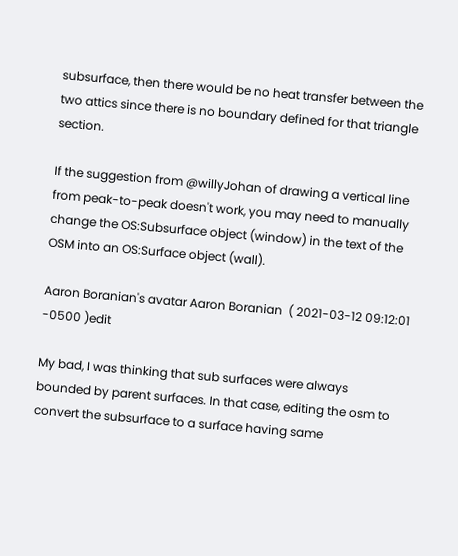subsurface, then there would be no heat transfer between the two attics since there is no boundary defined for that triangle section.

If the suggestion from @willyJohan of drawing a vertical line from peak-to-peak doesn't work, you may need to manually change the OS:Subsurface object (window) in the text of the OSM into an OS:Surface object (wall).

Aaron Boranian's avatar Aaron Boranian  ( 2021-03-12 09:12:01 -0500 )edit

My bad, I was thinking that sub surfaces were always bounded by parent surfaces. In that case, editing the osm to convert the subsurface to a surface having same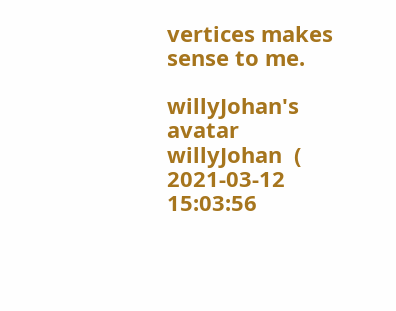vertices makes sense to me.

willyJohan's avatar willyJohan  ( 2021-03-12 15:03:56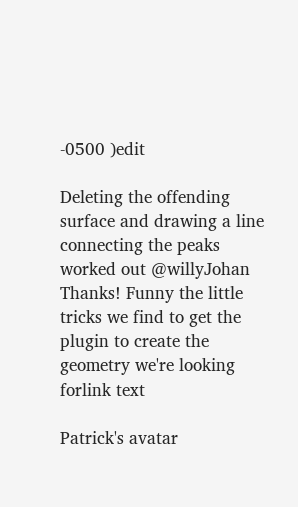-0500 )edit

Deleting the offending surface and drawing a line connecting the peaks worked out @willyJohan Thanks! Funny the little tricks we find to get the plugin to create the geometry we're looking forlink text

Patrick's avatar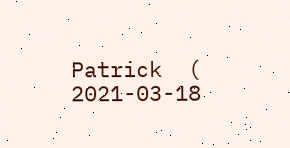Patrick  ( 2021-03-18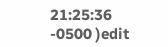21:25:36 -0500 )edit